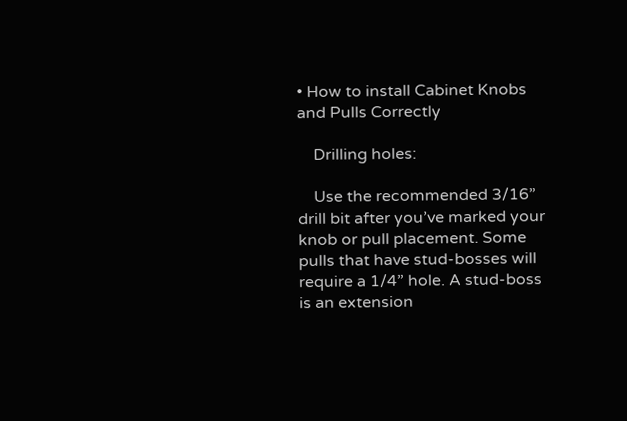• How to install Cabinet Knobs and Pulls Correctly

    Drilling holes:

    Use the recommended 3/16” drill bit after you’ve marked your knob or pull placement. Some pulls that have stud-bosses will require a 1/4” hole. A stud-boss is an extension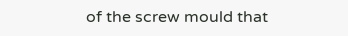of the screw mould that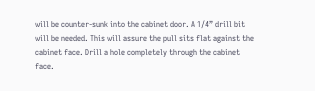will be counter-sunk into the cabinet door. A 1/4” drill bit will be needed. This will assure the pull sits flat against the cabinet face. Drill a hole completely through the cabinet face.